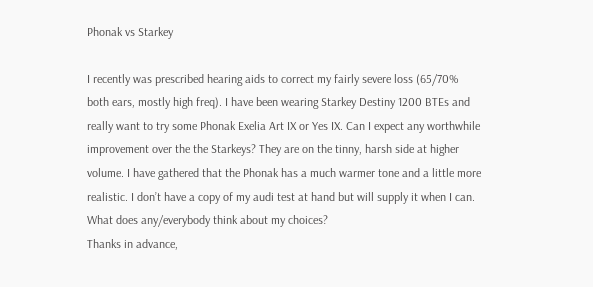Phonak vs Starkey

I recently was prescribed hearing aids to correct my fairly severe loss (65/70% both ears, mostly high freq). I have been wearing Starkey Destiny 1200 BTEs and really want to try some Phonak Exelia Art IX or Yes IX. Can I expect any worthwhile improvement over the the Starkeys? They are on the tinny, harsh side at higher volume. I have gathered that the Phonak has a much warmer tone and a little more realistic. I don’t have a copy of my audi test at hand but will supply it when I can.
What does any/everybody think about my choices?
Thanks in advance,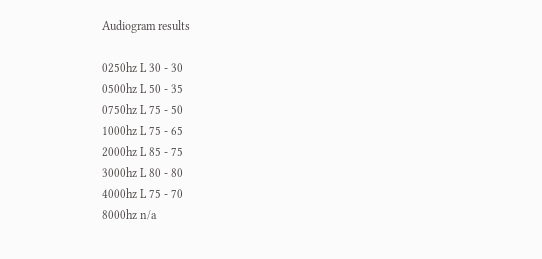Audiogram results

0250hz L 30 - 30
0500hz L 50 - 35
0750hz L 75 - 50
1000hz L 75 - 65
2000hz L 85 - 75
3000hz L 80 - 80
4000hz L 75 - 70
8000hz n/a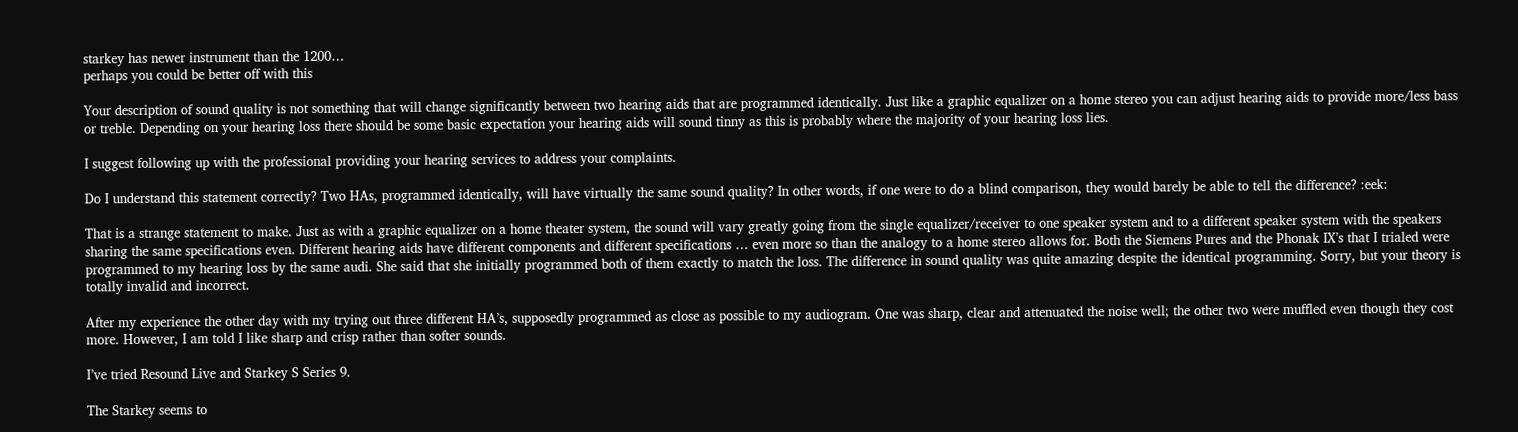starkey has newer instrument than the 1200…
perhaps you could be better off with this

Your description of sound quality is not something that will change significantly between two hearing aids that are programmed identically. Just like a graphic equalizer on a home stereo you can adjust hearing aids to provide more/less bass or treble. Depending on your hearing loss there should be some basic expectation your hearing aids will sound tinny as this is probably where the majority of your hearing loss lies.

I suggest following up with the professional providing your hearing services to address your complaints.

Do I understand this statement correctly? Two HAs, programmed identically, will have virtually the same sound quality? In other words, if one were to do a blind comparison, they would barely be able to tell the difference? :eek:

That is a strange statement to make. Just as with a graphic equalizer on a home theater system, the sound will vary greatly going from the single equalizer/receiver to one speaker system and to a different speaker system with the speakers sharing the same specifications even. Different hearing aids have different components and different specifications … even more so than the analogy to a home stereo allows for. Both the Siemens Pures and the Phonak IX’s that I trialed were programmed to my hearing loss by the same audi. She said that she initially programmed both of them exactly to match the loss. The difference in sound quality was quite amazing despite the identical programming. Sorry, but your theory is totally invalid and incorrect.

After my experience the other day with my trying out three different HA’s, supposedly programmed as close as possible to my audiogram. One was sharp, clear and attenuated the noise well; the other two were muffled even though they cost more. However, I am told I like sharp and crisp rather than softer sounds.

I’ve tried Resound Live and Starkey S Series 9.

The Starkey seems to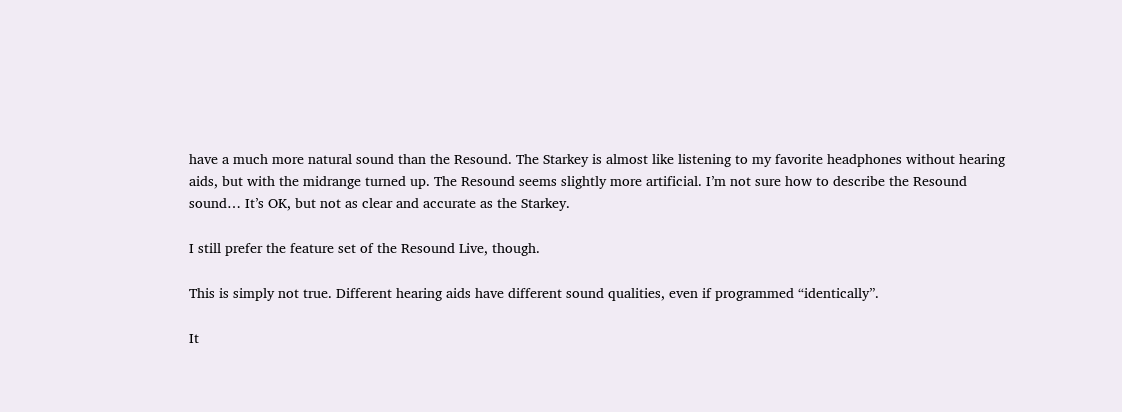have a much more natural sound than the Resound. The Starkey is almost like listening to my favorite headphones without hearing aids, but with the midrange turned up. The Resound seems slightly more artificial. I’m not sure how to describe the Resound sound… It’s OK, but not as clear and accurate as the Starkey.

I still prefer the feature set of the Resound Live, though.

This is simply not true. Different hearing aids have different sound qualities, even if programmed “identically”.

It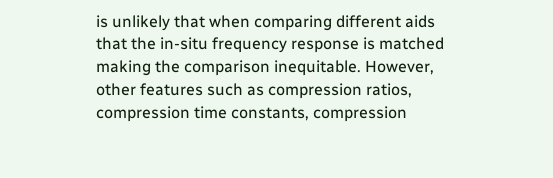is unlikely that when comparing different aids that the in-situ frequency response is matched making the comparison inequitable. However, other features such as compression ratios, compression time constants, compression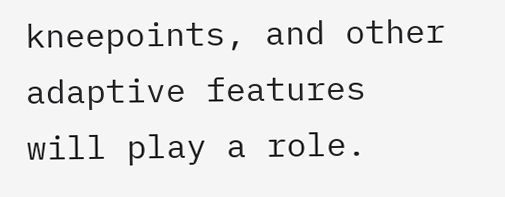kneepoints, and other adaptive features will play a role.